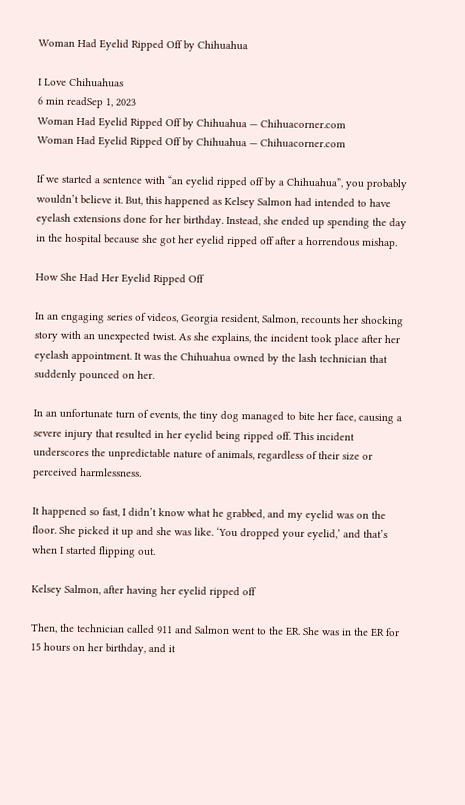Woman Had Eyelid Ripped Off by Chihuahua

I Love Chihuahuas
6 min readSep 1, 2023
Woman Had Eyelid Ripped Off by Chihuahua — Chihuacorner.com
Woman Had Eyelid Ripped Off by Chihuahua — Chihuacorner.com

If we started a sentence with “an eyelid ripped off by a Chihuahua”, you probably wouldn’t believe it. But, this happened as Kelsey Salmon had intended to have eyelash extensions done for her birthday. Instead, she ended up spending the day in the hospital because she got her eyelid ripped off after a horrendous mishap.

How She Had Her Eyelid Ripped Off

In an engaging series of videos, Georgia resident, Salmon, recounts her shocking story with an unexpected twist. As she explains, the incident took place after her eyelash appointment. It was the Chihuahua owned by the lash technician that suddenly pounced on her.

In an unfortunate turn of events, the tiny dog managed to bite her face, causing a severe injury that resulted in her eyelid being ripped off. This incident underscores the unpredictable nature of animals, regardless of their size or perceived harmlessness.

It happened so fast, I didn’t know what he grabbed, and my eyelid was on the floor. She picked it up and she was like. ‘You dropped your eyelid,’ and that’s when I started flipping out.

Kelsey Salmon, after having her eyelid ripped off

Then, the technician called 911 and Salmon went to the ER. She was in the ER for 15 hours on her birthday, and it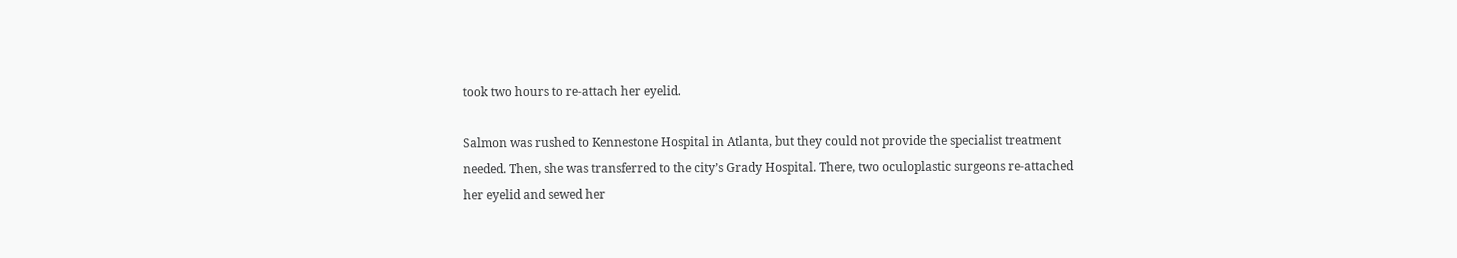took two hours to re-attach her eyelid.

Salmon was rushed to Kennestone Hospital in Atlanta, but they could not provide the specialist treatment needed. Then, she was transferred to the city’s Grady Hospital. There, two oculoplastic surgeons re-attached her eyelid and sewed her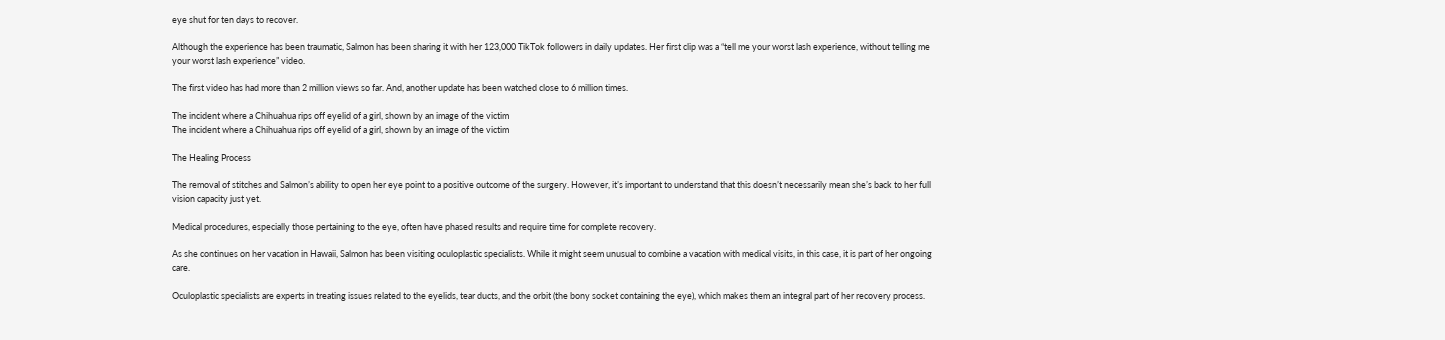eye shut for ten days to recover.

Although the experience has been traumatic, Salmon has been sharing it with her 123,000 TikTok followers in daily updates. Her first clip was a “tell me your worst lash experience, without telling me your worst lash experience” video.

The first video has had more than 2 million views so far. And, another update has been watched close to 6 million times.

The incident where a Chihuahua rips off eyelid of a girl, shown by an image of the victim
The incident where a Chihuahua rips off eyelid of a girl, shown by an image of the victim

The Healing Process

The removal of stitches and Salmon’s ability to open her eye point to a positive outcome of the surgery. However, it’s important to understand that this doesn’t necessarily mean she’s back to her full vision capacity just yet.

Medical procedures, especially those pertaining to the eye, often have phased results and require time for complete recovery.

As she continues on her vacation in Hawaii, Salmon has been visiting oculoplastic specialists. While it might seem unusual to combine a vacation with medical visits, in this case, it is part of her ongoing care.

Oculoplastic specialists are experts in treating issues related to the eyelids, tear ducts, and the orbit (the bony socket containing the eye), which makes them an integral part of her recovery process.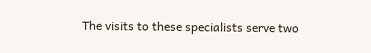The visits to these specialists serve two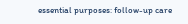essential purposes: follow-up care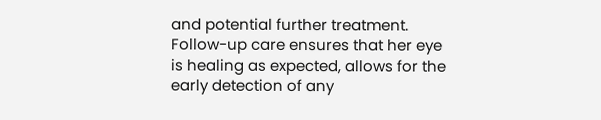and potential further treatment. Follow-up care ensures that her eye is healing as expected, allows for the early detection of any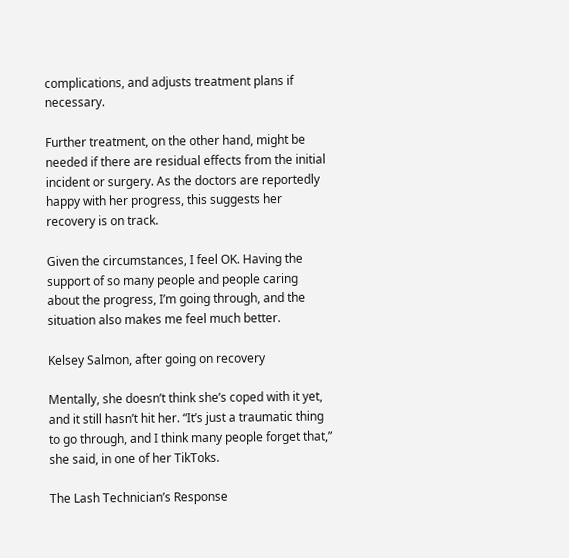complications, and adjusts treatment plans if necessary.

Further treatment, on the other hand, might be needed if there are residual effects from the initial incident or surgery. As the doctors are reportedly happy with her progress, this suggests her recovery is on track.

Given the circumstances, I feel OK. Having the support of so many people and people caring about the progress, I’m going through, and the situation also makes me feel much better.

Kelsey Salmon, after going on recovery

Mentally, she doesn’t think she’s coped with it yet, and it still hasn’t hit her. “It’s just a traumatic thing to go through, and I think many people forget that,” she said, in one of her TikToks.

The Lash Technician’s Response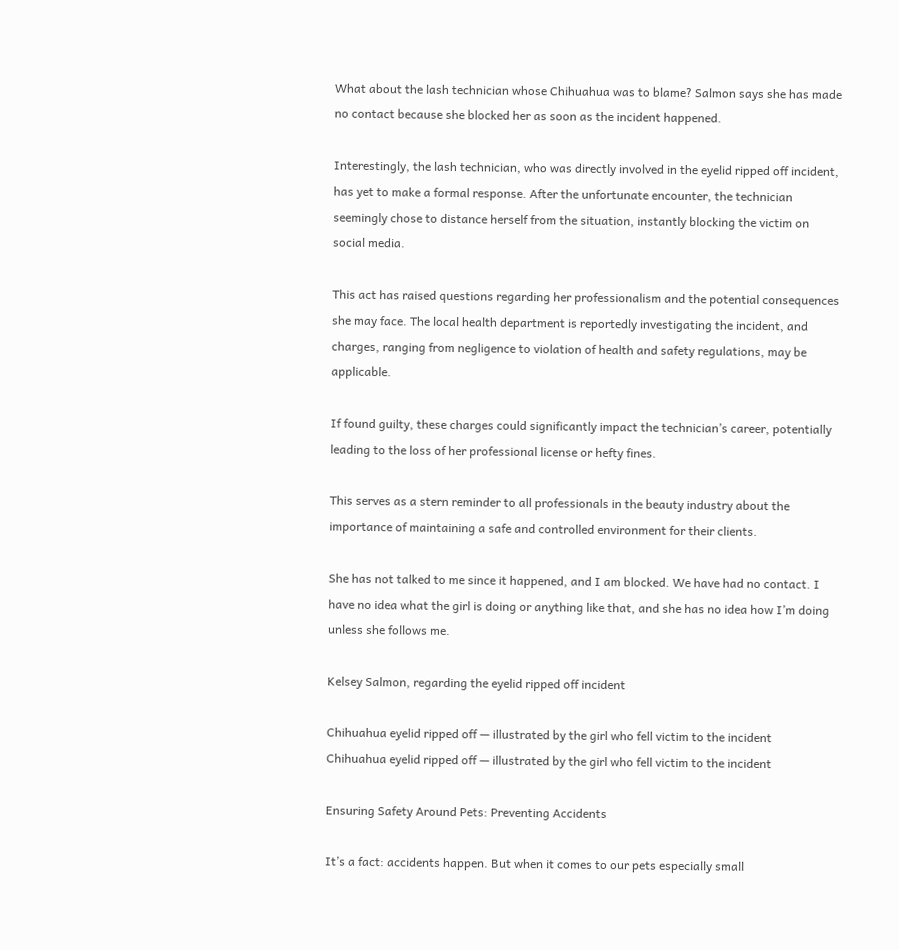What about the lash technician whose Chihuahua was to blame? Salmon says she has made no contact because she blocked her as soon as the incident happened.

Interestingly, the lash technician, who was directly involved in the eyelid ripped off incident, has yet to make a formal response. After the unfortunate encounter, the technician seemingly chose to distance herself from the situation, instantly blocking the victim on social media.

This act has raised questions regarding her professionalism and the potential consequences she may face. The local health department is reportedly investigating the incident, and charges, ranging from negligence to violation of health and safety regulations, may be applicable.

If found guilty, these charges could significantly impact the technician’s career, potentially leading to the loss of her professional license or hefty fines.

This serves as a stern reminder to all professionals in the beauty industry about the importance of maintaining a safe and controlled environment for their clients.

She has not talked to me since it happened, and I am blocked. We have had no contact. I have no idea what the girl is doing or anything like that, and she has no idea how I’m doing unless she follows me.

Kelsey Salmon, regarding the eyelid ripped off incident

Chihuahua eyelid ripped off — illustrated by the girl who fell victim to the incident
Chihuahua eyelid ripped off — illustrated by the girl who fell victim to the incident

Ensuring Safety Around Pets: Preventing Accidents

It’s a fact: accidents happen. But when it comes to our pets especially small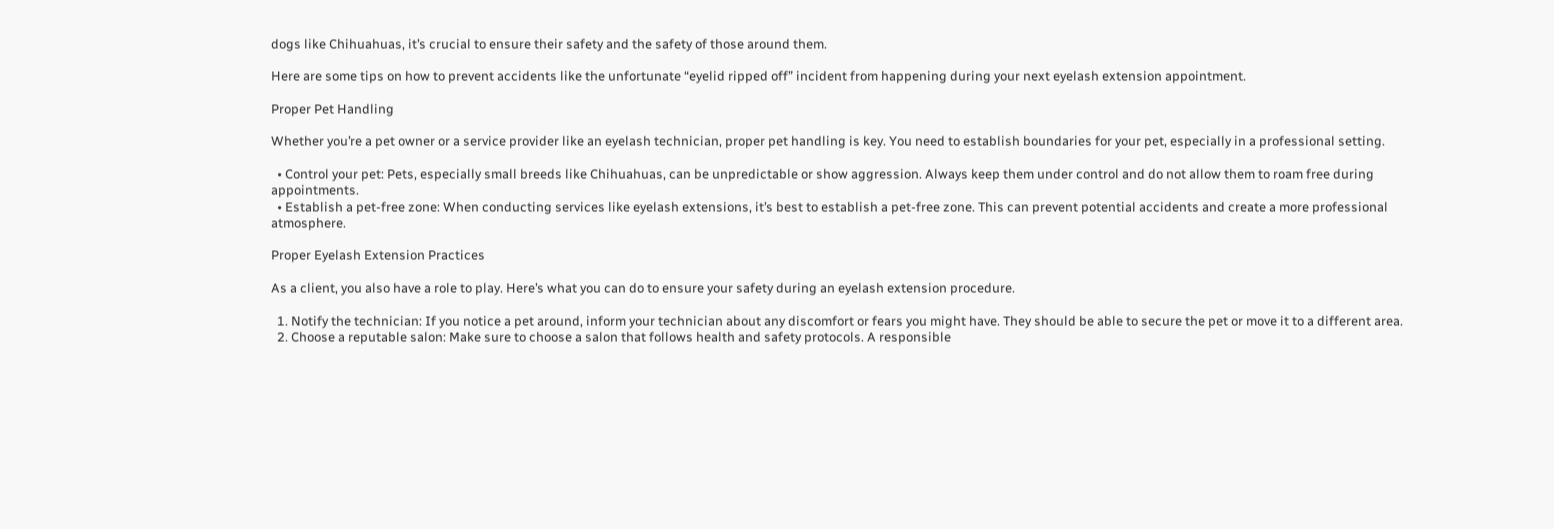dogs like Chihuahuas, it’s crucial to ensure their safety and the safety of those around them.

Here are some tips on how to prevent accidents like the unfortunate “eyelid ripped off” incident from happening during your next eyelash extension appointment.

Proper Pet Handling

Whether you’re a pet owner or a service provider like an eyelash technician, proper pet handling is key. You need to establish boundaries for your pet, especially in a professional setting.

  • Control your pet: Pets, especially small breeds like Chihuahuas, can be unpredictable or show aggression. Always keep them under control and do not allow them to roam free during appointments.
  • Establish a pet-free zone: When conducting services like eyelash extensions, it’s best to establish a pet-free zone. This can prevent potential accidents and create a more professional atmosphere.

Proper Eyelash Extension Practices

As a client, you also have a role to play. Here’s what you can do to ensure your safety during an eyelash extension procedure.

  1. Notify the technician: If you notice a pet around, inform your technician about any discomfort or fears you might have. They should be able to secure the pet or move it to a different area.
  2. Choose a reputable salon: Make sure to choose a salon that follows health and safety protocols. A responsible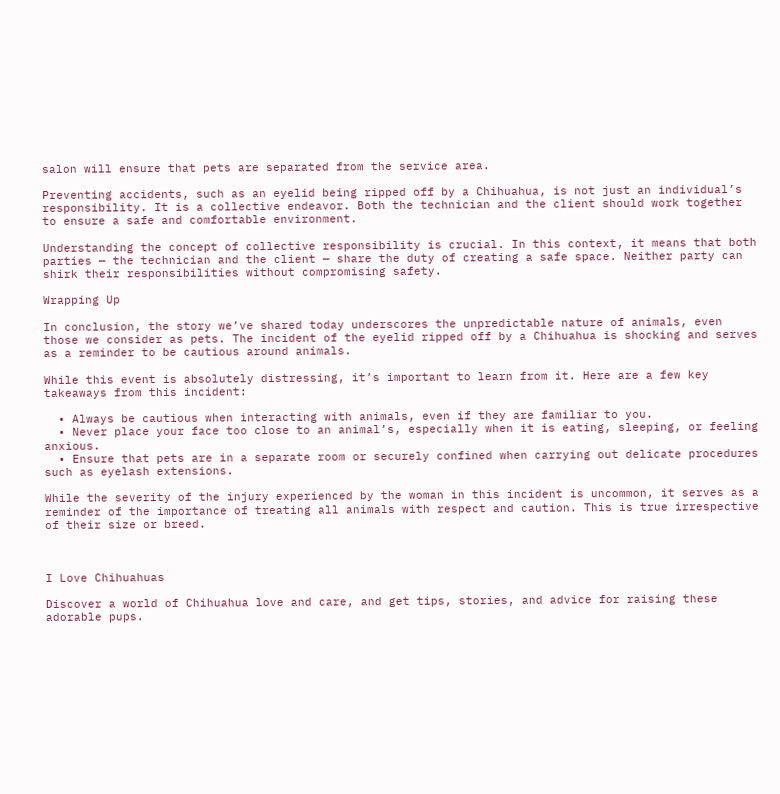salon will ensure that pets are separated from the service area.

Preventing accidents, such as an eyelid being ripped off by a Chihuahua, is not just an individual’s responsibility. It is a collective endeavor. Both the technician and the client should work together to ensure a safe and comfortable environment.

Understanding the concept of collective responsibility is crucial. In this context, it means that both parties — the technician and the client — share the duty of creating a safe space. Neither party can shirk their responsibilities without compromising safety.

Wrapping Up

In conclusion, the story we’ve shared today underscores the unpredictable nature of animals, even those we consider as pets. The incident of the eyelid ripped off by a Chihuahua is shocking and serves as a reminder to be cautious around animals.

While this event is absolutely distressing, it’s important to learn from it. Here are a few key takeaways from this incident:

  • Always be cautious when interacting with animals, even if they are familiar to you.
  • Never place your face too close to an animal’s, especially when it is eating, sleeping, or feeling anxious.
  • Ensure that pets are in a separate room or securely confined when carrying out delicate procedures such as eyelash extensions.

While the severity of the injury experienced by the woman in this incident is uncommon, it serves as a reminder of the importance of treating all animals with respect and caution. This is true irrespective of their size or breed.



I Love Chihuahuas

Discover a world of Chihuahua love and care, and get tips, stories, and advice for raising these adorable pups.